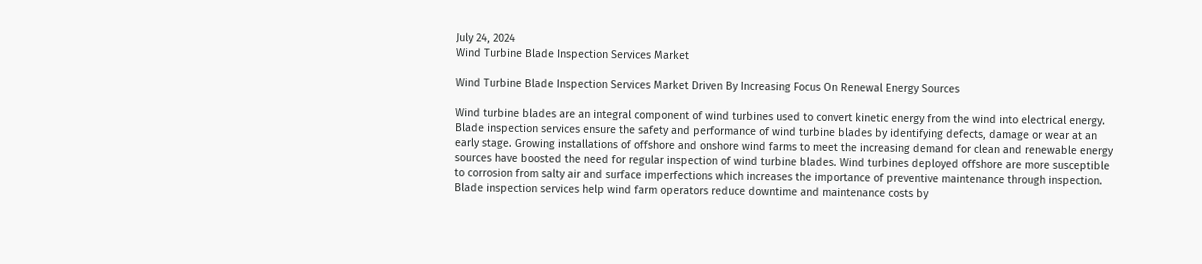July 24, 2024
Wind Turbine Blade Inspection Services Market

Wind Turbine Blade Inspection Services Market Driven By Increasing Focus On Renewal Energy Sources

Wind turbine blades are an integral component of wind turbines used to convert kinetic energy from the wind into electrical energy. Blade inspection services ensure the safety and performance of wind turbine blades by identifying defects, damage or wear at an early stage. Growing installations of offshore and onshore wind farms to meet the increasing demand for clean and renewable energy sources have boosted the need for regular inspection of wind turbine blades. Wind turbines deployed offshore are more susceptible to corrosion from salty air and surface imperfections which increases the importance of preventive maintenance through inspection. Blade inspection services help wind farm operators reduce downtime and maintenance costs by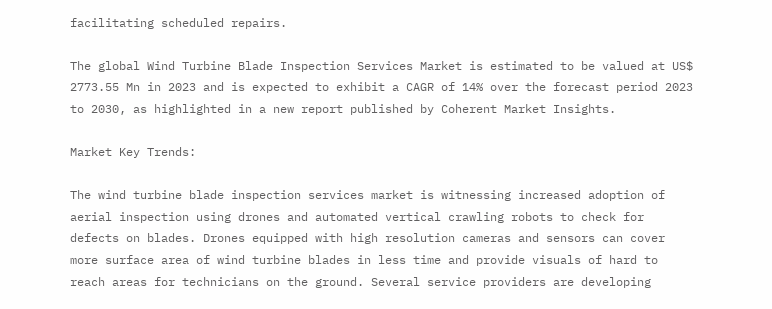facilitating scheduled repairs.

The global Wind Turbine Blade Inspection Services Market is estimated to be valued at US$ 2773.55 Mn in 2023 and is expected to exhibit a CAGR of 14% over the forecast period 2023 to 2030, as highlighted in a new report published by Coherent Market Insights.

Market Key Trends:

The wind turbine blade inspection services market is witnessing increased adoption of aerial inspection using drones and automated vertical crawling robots to check for defects on blades. Drones equipped with high resolution cameras and sensors can cover more surface area of wind turbine blades in less time and provide visuals of hard to reach areas for technicians on the ground. Several service providers are developing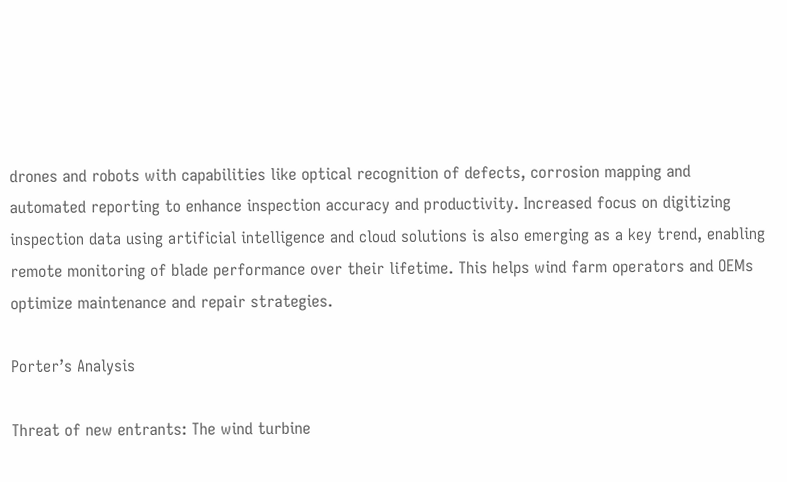drones and robots with capabilities like optical recognition of defects, corrosion mapping and automated reporting to enhance inspection accuracy and productivity. Increased focus on digitizing inspection data using artificial intelligence and cloud solutions is also emerging as a key trend, enabling remote monitoring of blade performance over their lifetime. This helps wind farm operators and OEMs optimize maintenance and repair strategies.

Porter’s Analysis

Threat of new entrants: The wind turbine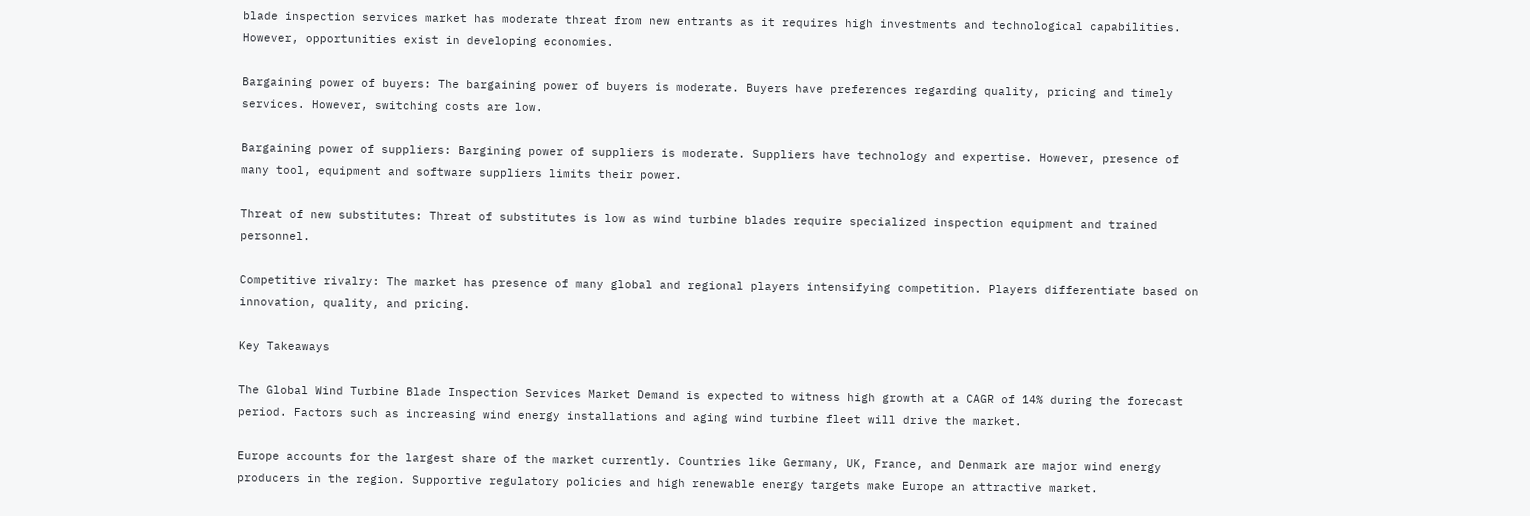blade inspection services market has moderate threat from new entrants as it requires high investments and technological capabilities. However, opportunities exist in developing economies.

Bargaining power of buyers: The bargaining power of buyers is moderate. Buyers have preferences regarding quality, pricing and timely services. However, switching costs are low.

Bargaining power of suppliers: Bargining power of suppliers is moderate. Suppliers have technology and expertise. However, presence of many tool, equipment and software suppliers limits their power.

Threat of new substitutes: Threat of substitutes is low as wind turbine blades require specialized inspection equipment and trained personnel.

Competitive rivalry: The market has presence of many global and regional players intensifying competition. Players differentiate based on innovation, quality, and pricing.

Key Takeaways

The Global Wind Turbine Blade Inspection Services Market Demand is expected to witness high growth at a CAGR of 14% during the forecast period. Factors such as increasing wind energy installations and aging wind turbine fleet will drive the market.

Europe accounts for the largest share of the market currently. Countries like Germany, UK, France, and Denmark are major wind energy producers in the region. Supportive regulatory policies and high renewable energy targets make Europe an attractive market.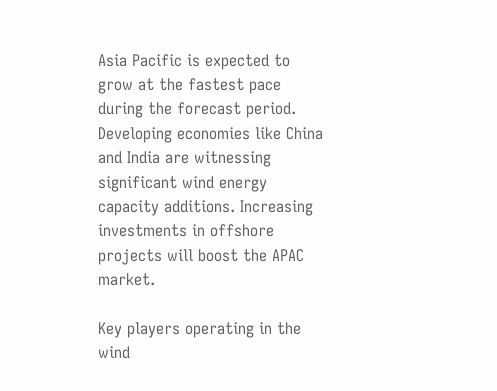Asia Pacific is expected to grow at the fastest pace during the forecast period. Developing economies like China and India are witnessing significant wind energy capacity additions. Increasing investments in offshore projects will boost the APAC market.

Key players operating in the wind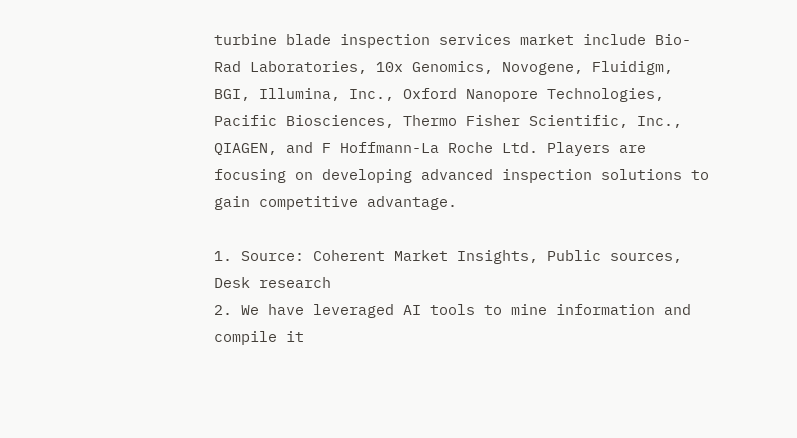turbine blade inspection services market include Bio-Rad Laboratories, 10x Genomics, Novogene, Fluidigm, BGI, Illumina, Inc., Oxford Nanopore Technologies, Pacific Biosciences, Thermo Fisher Scientific, Inc., QIAGEN, and F Hoffmann-La Roche Ltd. Players are focusing on developing advanced inspection solutions to gain competitive advantage.

1. Source: Coherent Market Insights, Public sources, Desk research
2. We have leveraged AI tools to mine information and compile it